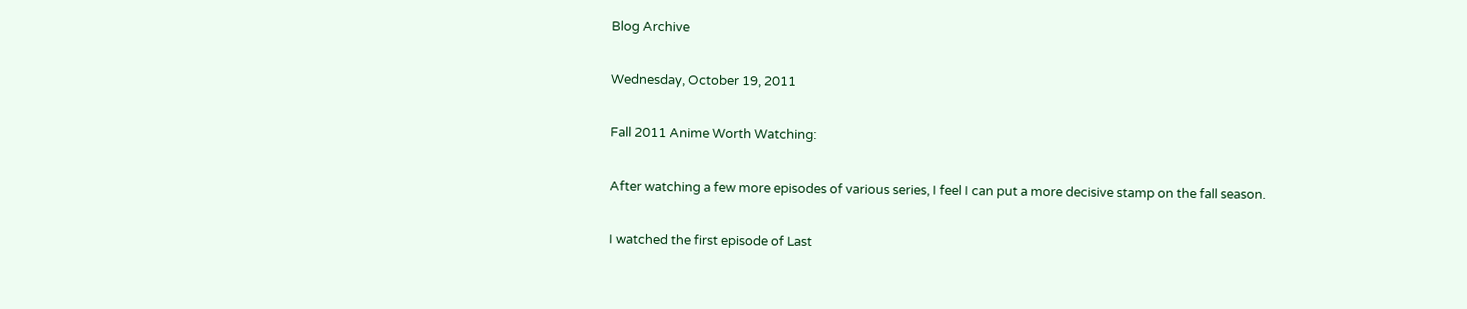Blog Archive

Wednesday, October 19, 2011

Fall 2011 Anime Worth Watching:

After watching a few more episodes of various series, I feel I can put a more decisive stamp on the fall season.

I watched the first episode of Last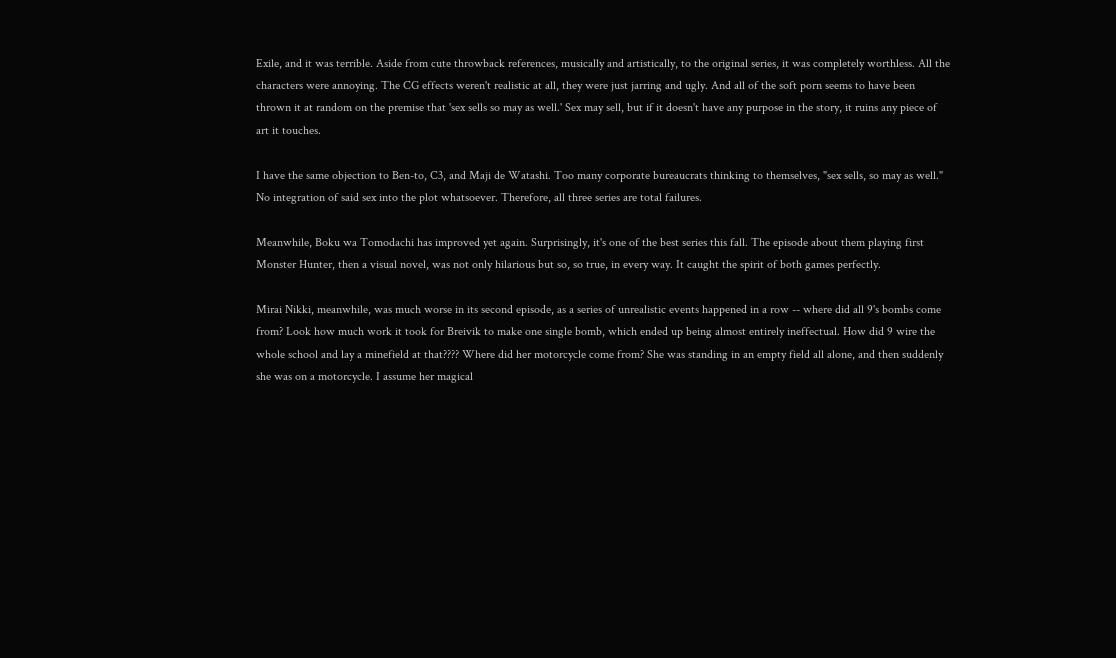Exile, and it was terrible. Aside from cute throwback references, musically and artistically, to the original series, it was completely worthless. All the characters were annoying. The CG effects weren't realistic at all, they were just jarring and ugly. And all of the soft porn seems to have been thrown it at random on the premise that 'sex sells so may as well.' Sex may sell, but if it doesn't have any purpose in the story, it ruins any piece of art it touches.

I have the same objection to Ben-to, C3, and Maji de Watashi. Too many corporate bureaucrats thinking to themselves, "sex sells, so may as well." No integration of said sex into the plot whatsoever. Therefore, all three series are total failures.

Meanwhile, Boku wa Tomodachi has improved yet again. Surprisingly, it's one of the best series this fall. The episode about them playing first Monster Hunter, then a visual novel, was not only hilarious but so, so true, in every way. It caught the spirit of both games perfectly.

Mirai Nikki, meanwhile, was much worse in its second episode, as a series of unrealistic events happened in a row -- where did all 9's bombs come from? Look how much work it took for Breivik to make one single bomb, which ended up being almost entirely ineffectual. How did 9 wire the whole school and lay a minefield at that???? Where did her motorcycle come from? She was standing in an empty field all alone, and then suddenly she was on a motorcycle. I assume her magical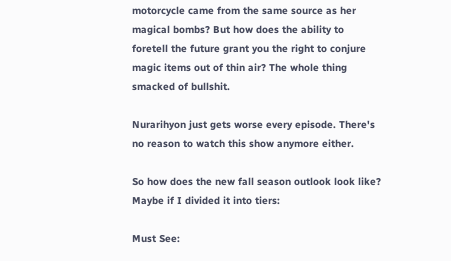motorcycle came from the same source as her magical bombs? But how does the ability to foretell the future grant you the right to conjure magic items out of thin air? The whole thing smacked of bullshit.

Nurarihyon just gets worse every episode. There's no reason to watch this show anymore either.

So how does the new fall season outlook look like? Maybe if I divided it into tiers:

Must See: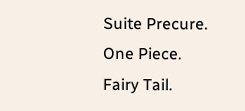Suite Precure.
One Piece.
Fairy Tail.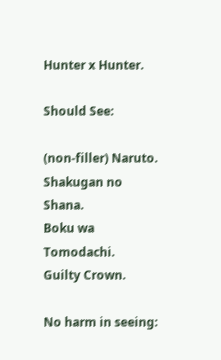Hunter x Hunter.

Should See:

(non-filler) Naruto.
Shakugan no Shana.
Boku wa Tomodachi.
Guilty Crown.

No harm in seeing: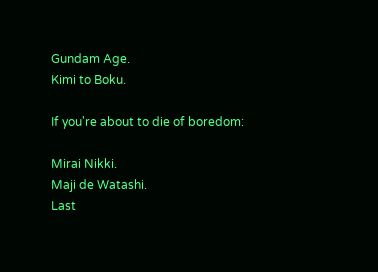Gundam Age.
Kimi to Boku.

If you're about to die of boredom:

Mirai Nikki.
Maji de Watashi.
Last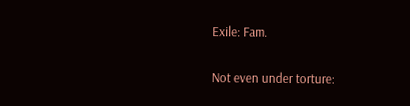Exile: Fam.

Not even under torture: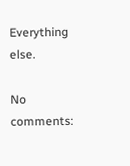Everything else.

No comments: